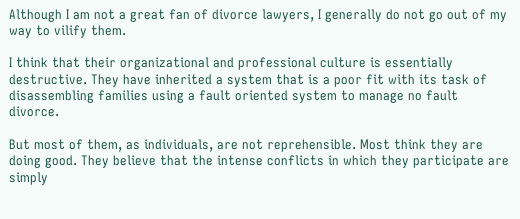Although I am not a great fan of divorce lawyers, I generally do not go out of my way to vilify them.

I think that their organizational and professional culture is essentially destructive. They have inherited a system that is a poor fit with its task of disassembling families using a fault oriented system to manage no fault divorce.

But most of them, as individuals, are not reprehensible. Most think they are doing good. They believe that the intense conflicts in which they participate are simply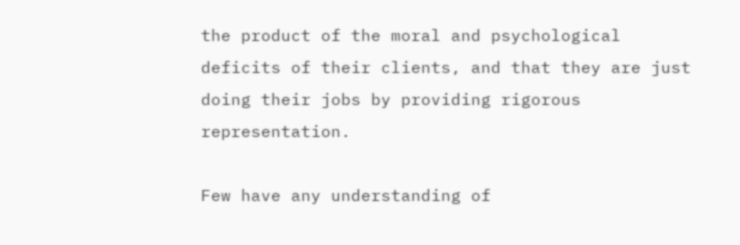the product of the moral and psychological deficits of their clients, and that they are just doing their jobs by providing rigorous representation.

Few have any understanding of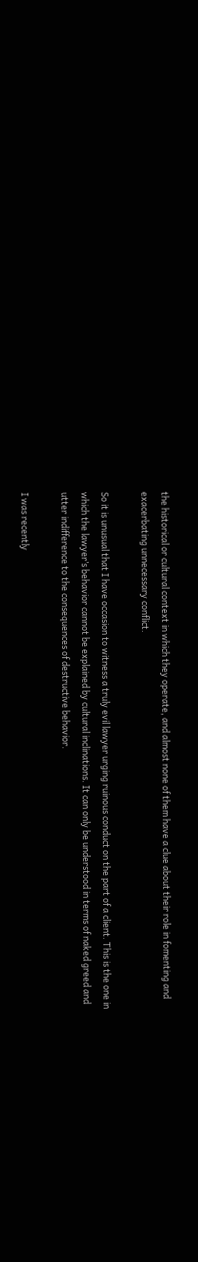the historical or cultural context in which they operate, and almost none of them have a clue about their role in fomenting and exacerbating unnecessary conflict.

So it is unusual that I have occasion to witness a truly evil lawyer urging ruinous conduct on the part of a client. This is the one in which the lawyer’s behavior cannot be explained by cultural inclinations. It can only be understood in terms of naked greed and utter indifference to the consequences of destructive behavior.

I was recently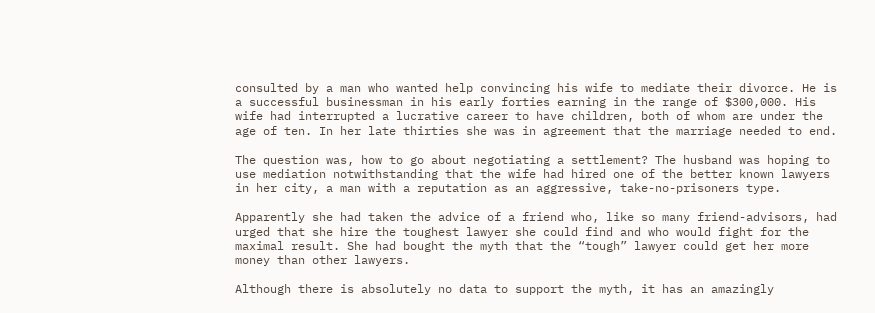consulted by a man who wanted help convincing his wife to mediate their divorce. He is a successful businessman in his early forties earning in the range of $300,000. His wife had interrupted a lucrative career to have children, both of whom are under the age of ten. In her late thirties she was in agreement that the marriage needed to end.

The question was, how to go about negotiating a settlement? The husband was hoping to use mediation notwithstanding that the wife had hired one of the better known lawyers in her city, a man with a reputation as an aggressive, take-no-prisoners type.

Apparently she had taken the advice of a friend who, like so many friend-advisors, had urged that she hire the toughest lawyer she could find and who would fight for the maximal result. She had bought the myth that the “tough” lawyer could get her more money than other lawyers.

Although there is absolutely no data to support the myth, it has an amazingly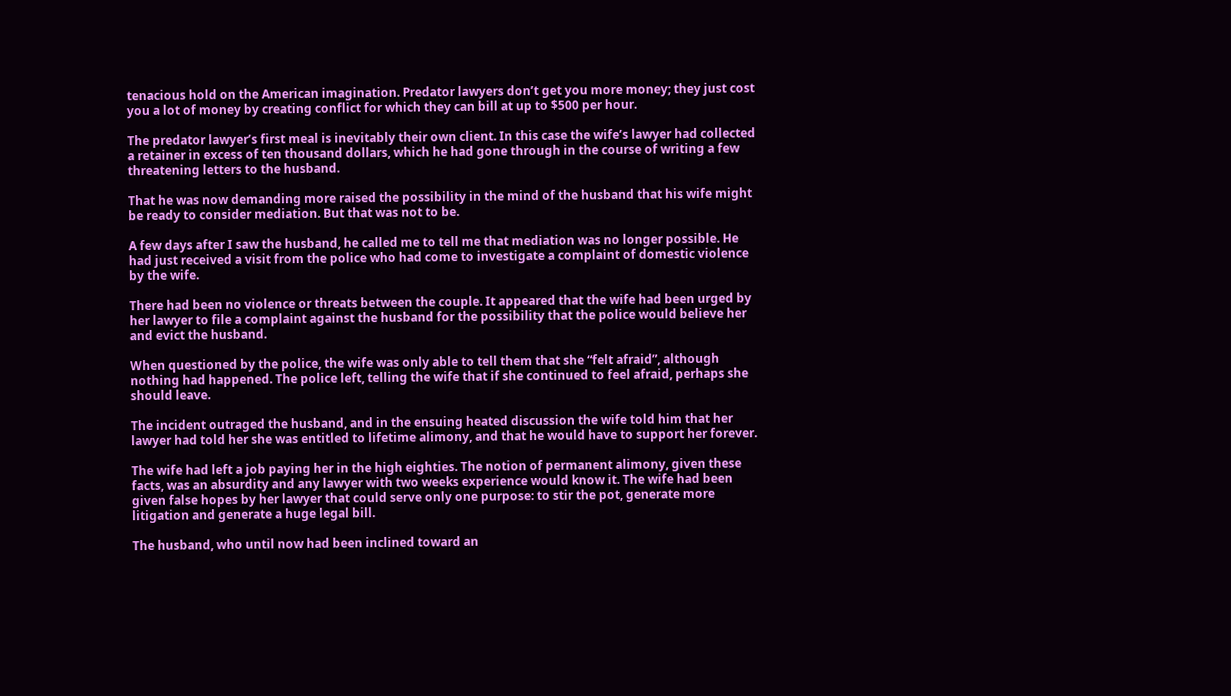tenacious hold on the American imagination. Predator lawyers don’t get you more money; they just cost you a lot of money by creating conflict for which they can bill at up to $500 per hour.

The predator lawyer’s first meal is inevitably their own client. In this case the wife’s lawyer had collected a retainer in excess of ten thousand dollars, which he had gone through in the course of writing a few threatening letters to the husband.

That he was now demanding more raised the possibility in the mind of the husband that his wife might be ready to consider mediation. But that was not to be.

A few days after I saw the husband, he called me to tell me that mediation was no longer possible. He had just received a visit from the police who had come to investigate a complaint of domestic violence by the wife.

There had been no violence or threats between the couple. It appeared that the wife had been urged by her lawyer to file a complaint against the husband for the possibility that the police would believe her and evict the husband.

When questioned by the police, the wife was only able to tell them that she “felt afraid”, although nothing had happened. The police left, telling the wife that if she continued to feel afraid, perhaps she should leave.

The incident outraged the husband, and in the ensuing heated discussion the wife told him that her lawyer had told her she was entitled to lifetime alimony, and that he would have to support her forever.

The wife had left a job paying her in the high eighties. The notion of permanent alimony, given these facts, was an absurdity and any lawyer with two weeks experience would know it. The wife had been given false hopes by her lawyer that could serve only one purpose: to stir the pot, generate more litigation and generate a huge legal bill.

The husband, who until now had been inclined toward an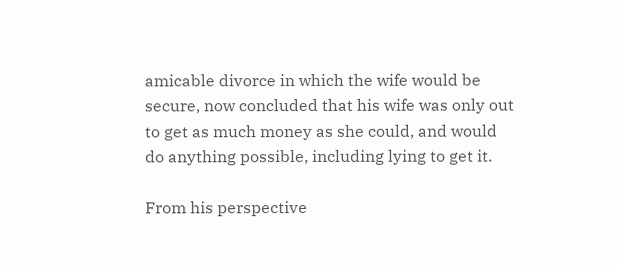amicable divorce in which the wife would be secure, now concluded that his wife was only out to get as much money as she could, and would do anything possible, including lying to get it.

From his perspective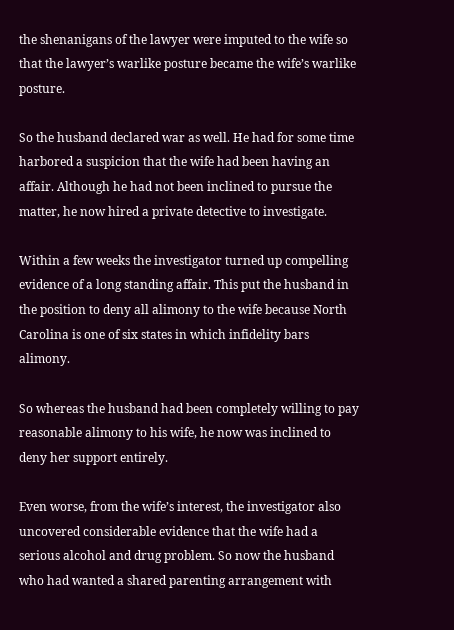the shenanigans of the lawyer were imputed to the wife so that the lawyer’s warlike posture became the wife’s warlike posture.

So the husband declared war as well. He had for some time harbored a suspicion that the wife had been having an affair. Although he had not been inclined to pursue the matter, he now hired a private detective to investigate.

Within a few weeks the investigator turned up compelling evidence of a long standing affair. This put the husband in the position to deny all alimony to the wife because North Carolina is one of six states in which infidelity bars alimony.

So whereas the husband had been completely willing to pay reasonable alimony to his wife, he now was inclined to deny her support entirely.

Even worse, from the wife’s interest, the investigator also uncovered considerable evidence that the wife had a serious alcohol and drug problem. So now the husband who had wanted a shared parenting arrangement with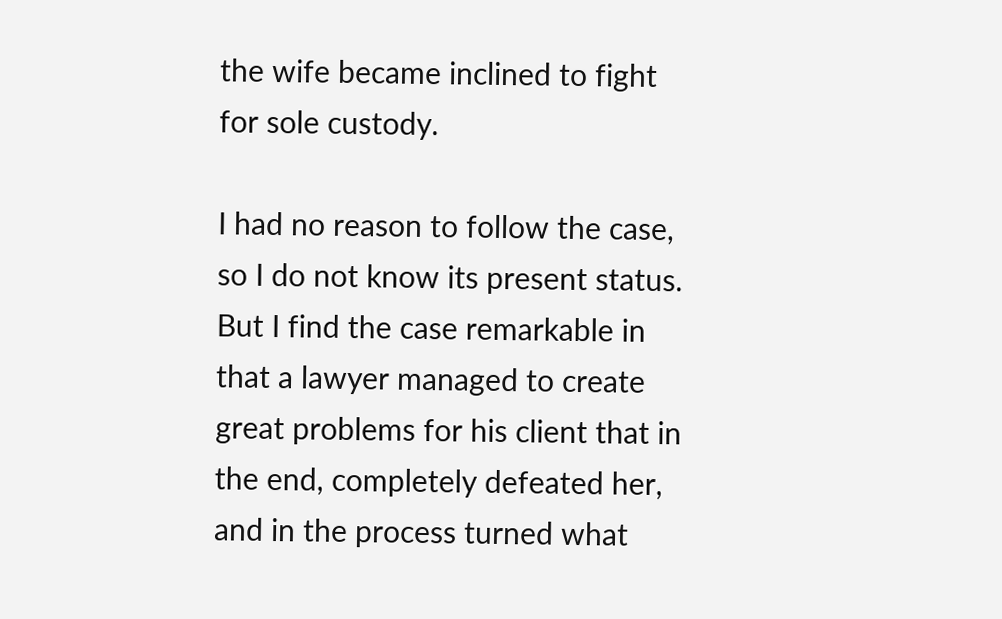the wife became inclined to fight for sole custody.

I had no reason to follow the case, so I do not know its present status. But I find the case remarkable in that a lawyer managed to create great problems for his client that in the end, completely defeated her, and in the process turned what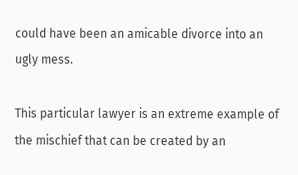could have been an amicable divorce into an ugly mess.

This particular lawyer is an extreme example of the mischief that can be created by an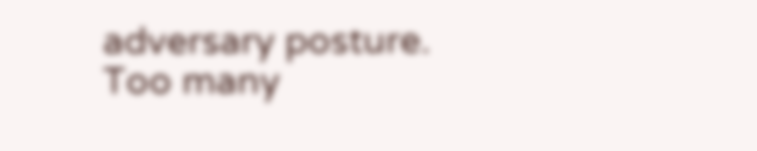adversary posture. Too many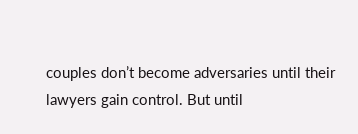couples don’t become adversaries until their lawyers gain control. But until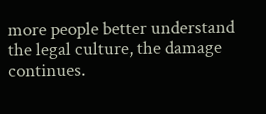more people better understand the legal culture, the damage continues.